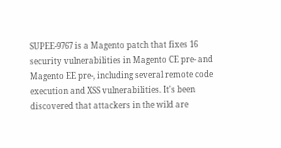SUPEE-9767 is a Magento patch that fixes 16 security vulnerabilities in Magento CE pre- and Magento EE pre-, including several remote code execution and XSS vulnerabilities. It's been discovered that attackers in the wild are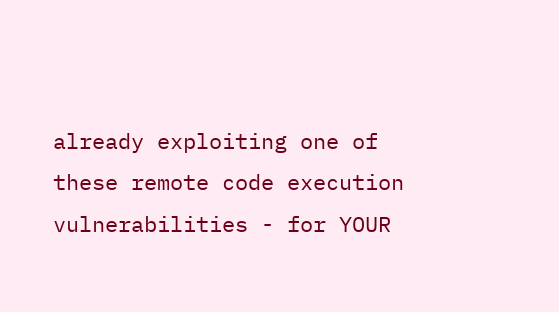already exploiting one of these remote code execution vulnerabilities - for YOUR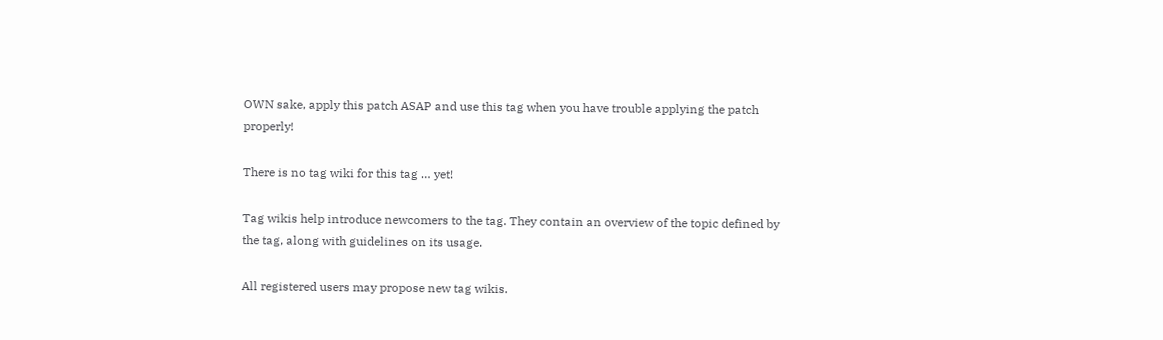OWN sake, apply this patch ASAP and use this tag when you have trouble applying the patch properly!

There is no tag wiki for this tag … yet!

Tag wikis help introduce newcomers to the tag. They contain an overview of the topic defined by the tag, along with guidelines on its usage.

All registered users may propose new tag wikis.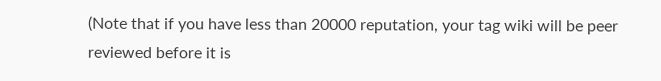(Note that if you have less than 20000 reputation, your tag wiki will be peer reviewed before it is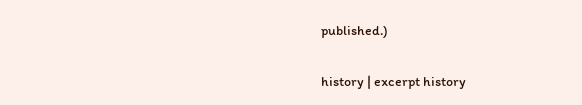published.)

history | excerpt history